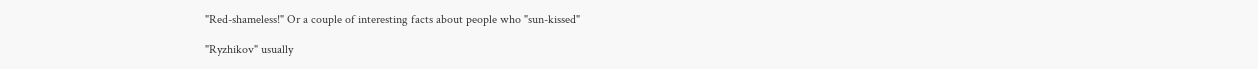"Red-shameless!" Or a couple of interesting facts about people who "sun-kissed"

"Ryzhikov" usually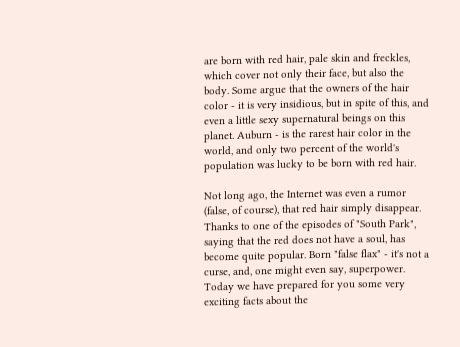are born with red hair, pale skin and freckles, which cover not only their face, but also the body. Some argue that the owners of the hair color - it is very insidious, but in spite of this, and even a little sexy supernatural beings on this planet. Auburn - is the rarest hair color in the world, and only two percent of the world's population was lucky to be born with red hair.

Not long ago, the Internet was even a rumor (false, of course), that red hair simply disappear. Thanks to one of the episodes of "South Park", saying that the red does not have a soul, has become quite popular. Born "false flax" - it's not a curse, and, one might even say, superpower. Today we have prepared for you some very exciting facts about the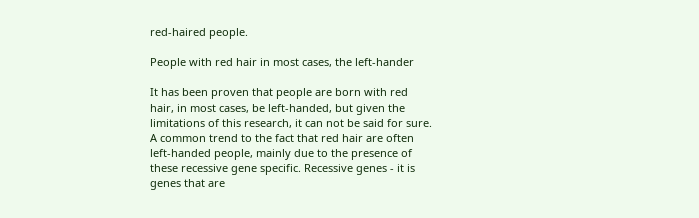red-haired people.

People with red hair in most cases, the left-hander

It has been proven that people are born with red hair, in most cases, be left-handed, but given the limitations of this research, it can not be said for sure. A common trend to the fact that red hair are often left-handed people, mainly due to the presence of these recessive gene specific. Recessive genes - it is genes that are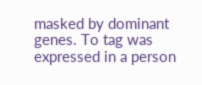masked by dominant genes. To tag was expressed in a person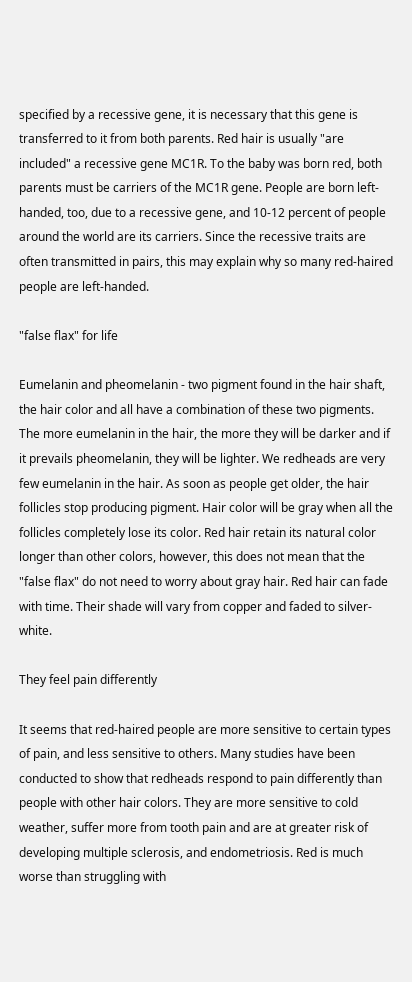specified by a recessive gene, it is necessary that this gene is transferred to it from both parents. Red hair is usually "are included" a recessive gene MC1R. To the baby was born red, both parents must be carriers of the MC1R gene. People are born left-handed, too, due to a recessive gene, and 10-12 percent of people around the world are its carriers. Since the recessive traits are often transmitted in pairs, this may explain why so many red-haired people are left-handed.

"false flax" for life

Eumelanin and pheomelanin - two pigment found in the hair shaft, the hair color and all have a combination of these two pigments. The more eumelanin in the hair, the more they will be darker and if it prevails pheomelanin, they will be lighter. We redheads are very few eumelanin in the hair. As soon as people get older, the hair follicles stop producing pigment. Hair color will be gray when all the follicles completely lose its color. Red hair retain its natural color longer than other colors, however, this does not mean that the "false flax" do not need to worry about gray hair. Red hair can fade with time. Their shade will vary from copper and faded to silver-white.

They feel pain differently

It seems that red-haired people are more sensitive to certain types of pain, and less sensitive to others. Many studies have been conducted to show that redheads respond to pain differently than people with other hair colors. They are more sensitive to cold weather, suffer more from tooth pain and are at greater risk of developing multiple sclerosis, and endometriosis. Red is much worse than struggling with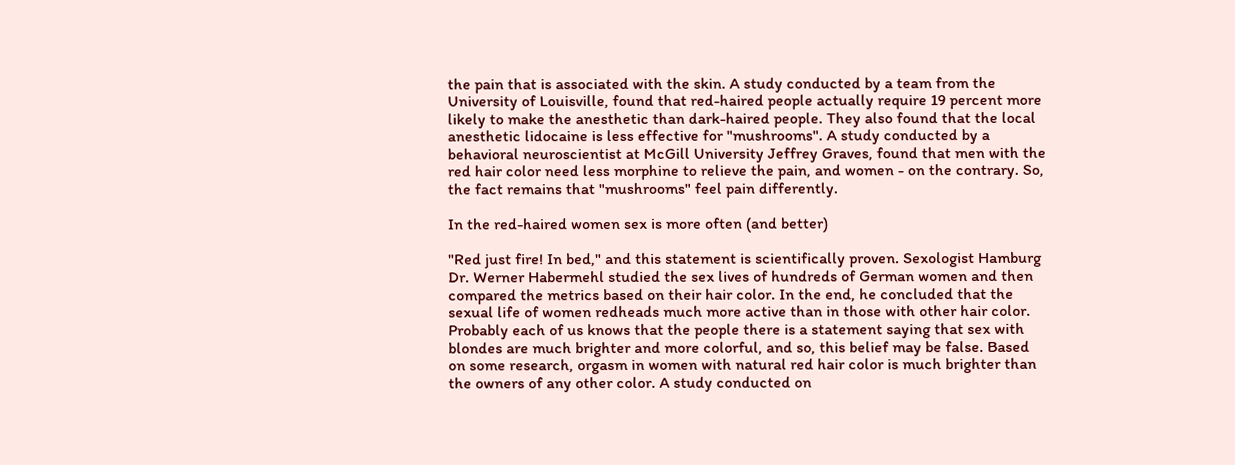the pain that is associated with the skin. A study conducted by a team from the University of Louisville, found that red-haired people actually require 19 percent more likely to make the anesthetic than dark-haired people. They also found that the local anesthetic lidocaine is less effective for "mushrooms". A study conducted by a behavioral neuroscientist at McGill University Jeffrey Graves, found that men with the red hair color need less morphine to relieve the pain, and women - on the contrary. So, the fact remains that "mushrooms" feel pain differently.

In the red-haired women sex is more often (and better)

"Red just fire! In bed," and this statement is scientifically proven. Sexologist Hamburg Dr. Werner Habermehl studied the sex lives of hundreds of German women and then compared the metrics based on their hair color. In the end, he concluded that the sexual life of women redheads much more active than in those with other hair color. Probably each of us knows that the people there is a statement saying that sex with blondes are much brighter and more colorful, and so, this belief may be false. Based on some research, orgasm in women with natural red hair color is much brighter than the owners of any other color. A study conducted on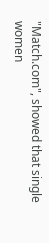"Match.com", showed that single women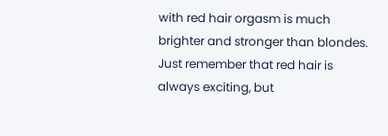with red hair orgasm is much brighter and stronger than blondes. Just remember that red hair is always exciting, but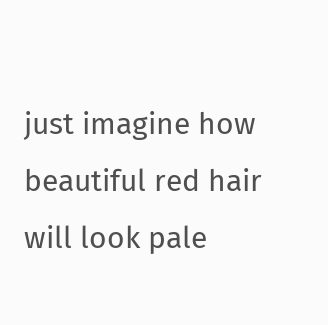just imagine how beautiful red hair will look pale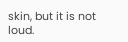skin, but it is not loud.